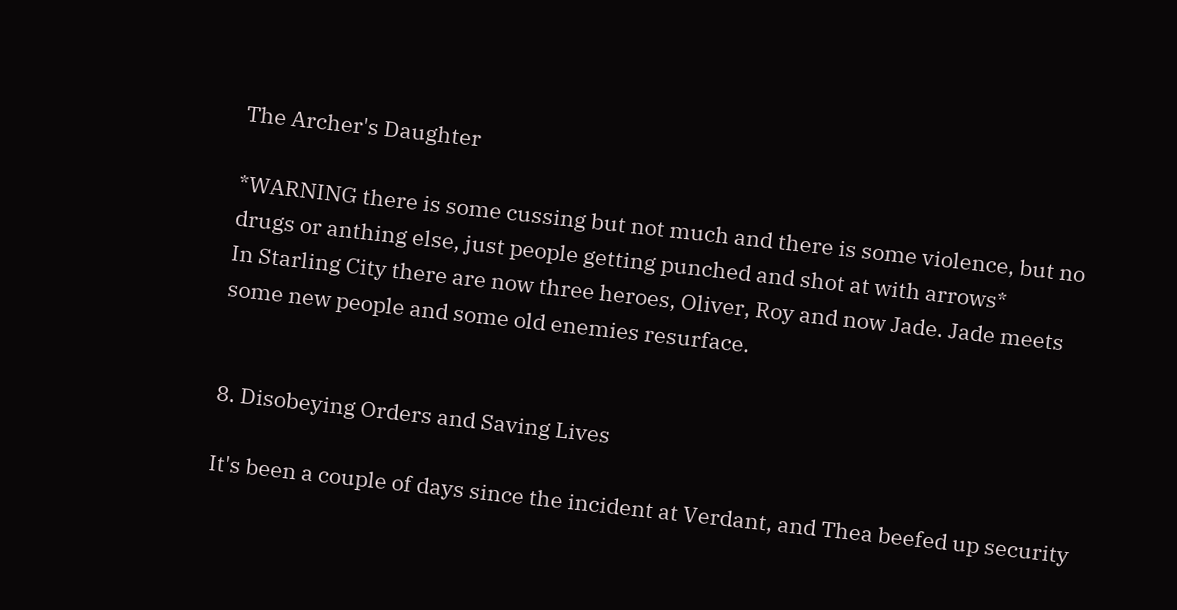The Archer's Daughter

*WARNING there is some cussing but not much and there is some violence, but no drugs or anthing else, just people getting punched and shot at with arrows*
In Starling City there are now three heroes, Oliver, Roy and now Jade. Jade meets some new people and some old enemies resurface.


8. Disobeying Orders and Saving Lives

It's been a couple of days since the incident at Verdant, and Thea beefed up security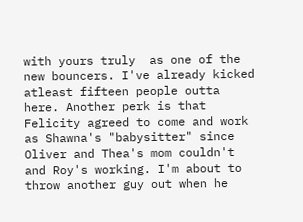with yours truly  as one of the new bouncers. I've already kicked atleast fifteen people outta here. Another perk is that Felicity agreed to come and work as Shawna's "babysitter" since Oliver and Thea's mom couldn't and Roy's working. I'm about to throw another guy out when he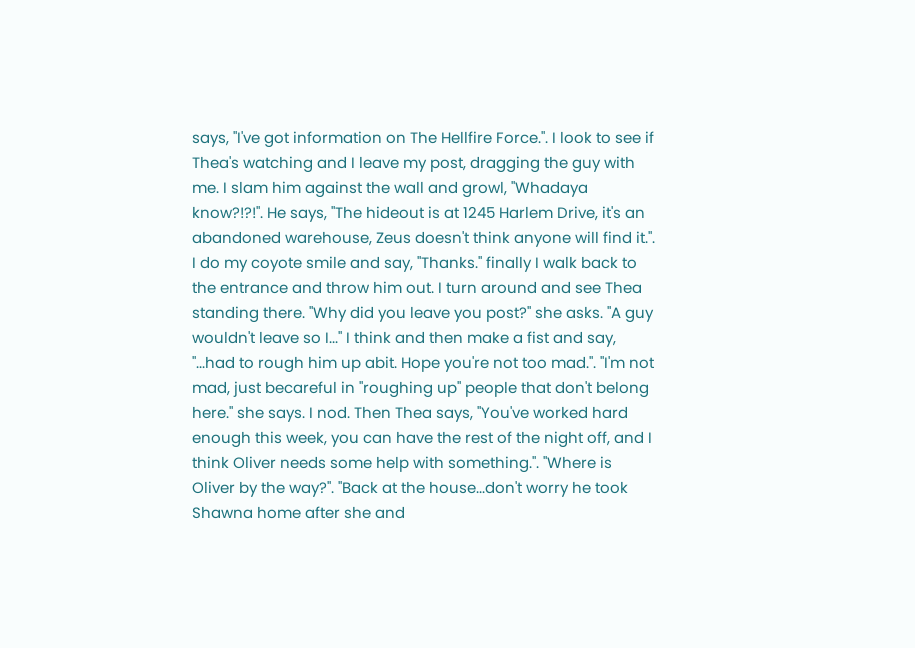says, "I've got information on The Hellfire Force.". I look to see if Thea's watching and I leave my post, dragging the guy with me. I slam him against the wall and growl, "Whadaya know?!?!". He says, "The hideout is at 1245 Harlem Drive, it's an abandoned warehouse, Zeus doesn't think anyone will find it.". I do my coyote smile and say, "Thanks." finally I walk back to the entrance and throw him out. I turn around and see Thea standing there. "Why did you leave you post?" she asks. "A guy wouldn't leave so I..." I think and then make a fist and say, "...had to rough him up abit. Hope you're not too mad.". "I'm not mad, just becareful in "roughing up" people that don't belong here." she says. I nod. Then Thea says, "You've worked hard enough this week, you can have the rest of the night off, and I think Oliver needs some help with something.". "Where is Oliver by the way?". "Back at the house...don't worry he took Shawna home after she and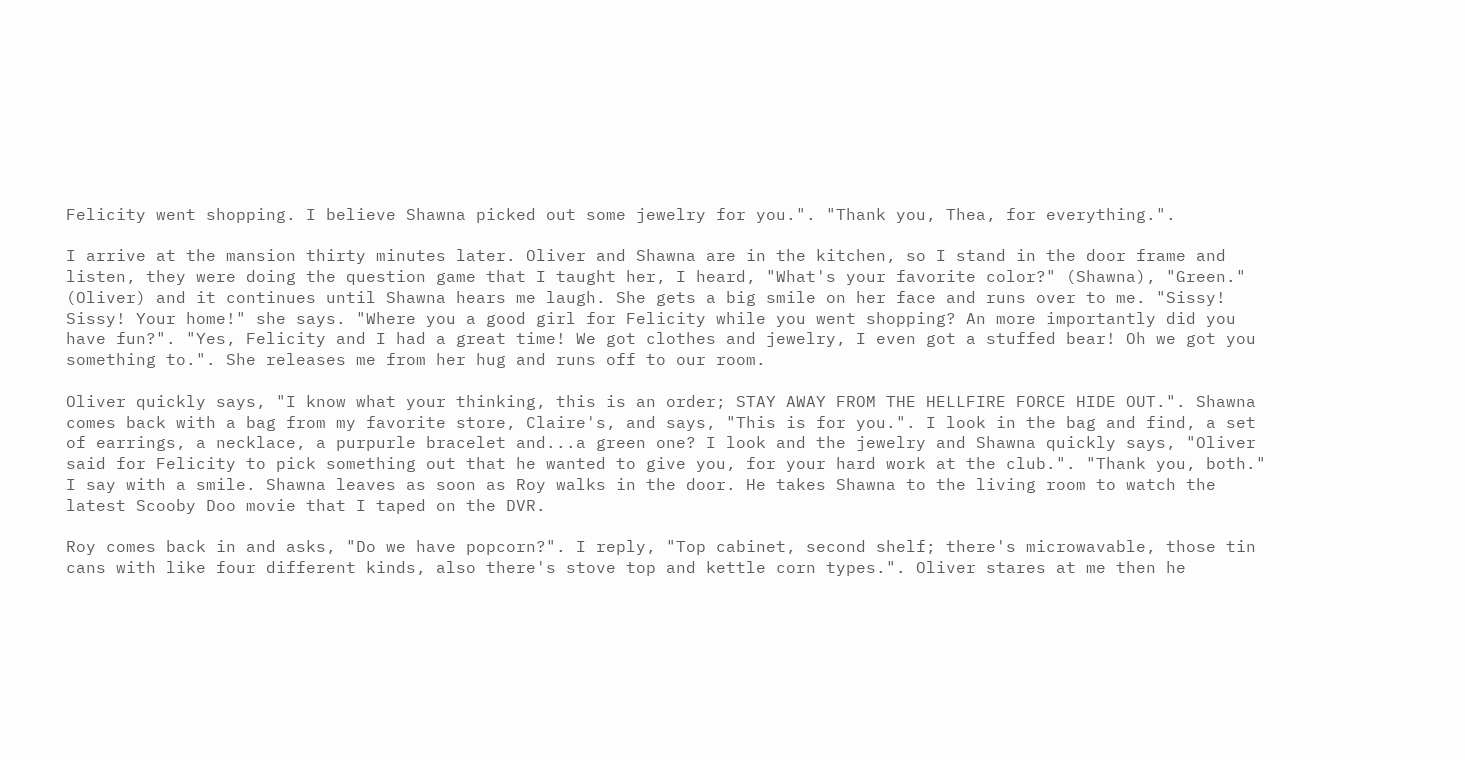Felicity went shopping. I believe Shawna picked out some jewelry for you.". "Thank you, Thea, for everything.".

I arrive at the mansion thirty minutes later. Oliver and Shawna are in the kitchen, so I stand in the door frame and listen, they were doing the question game that I taught her, I heard, "What's your favorite color?" (Shawna), "Green." (Oliver) and it continues until Shawna hears me laugh. She gets a big smile on her face and runs over to me. "Sissy! Sissy! Your home!" she says. "Where you a good girl for Felicity while you went shopping? An more importantly did you have fun?". "Yes, Felicity and I had a great time! We got clothes and jewelry, I even got a stuffed bear! Oh we got you something to.". She releases me from her hug and runs off to our room.

Oliver quickly says, "I know what your thinking, this is an order; STAY AWAY FROM THE HELLFIRE FORCE HIDE OUT.". Shawna comes back with a bag from my favorite store, Claire's, and says, "This is for you.". I look in the bag and find, a set of earrings, a necklace, a purpurle bracelet and...a green one? I look and the jewelry and Shawna quickly says, "Oliver said for Felicity to pick something out that he wanted to give you, for your hard work at the club.". "Thank you, both." I say with a smile. Shawna leaves as soon as Roy walks in the door. He takes Shawna to the living room to watch the latest Scooby Doo movie that I taped on the DVR.

Roy comes back in and asks, "Do we have popcorn?". I reply, "Top cabinet, second shelf; there's microwavable, those tin cans with like four different kinds, also there's stove top and kettle corn types.". Oliver stares at me then he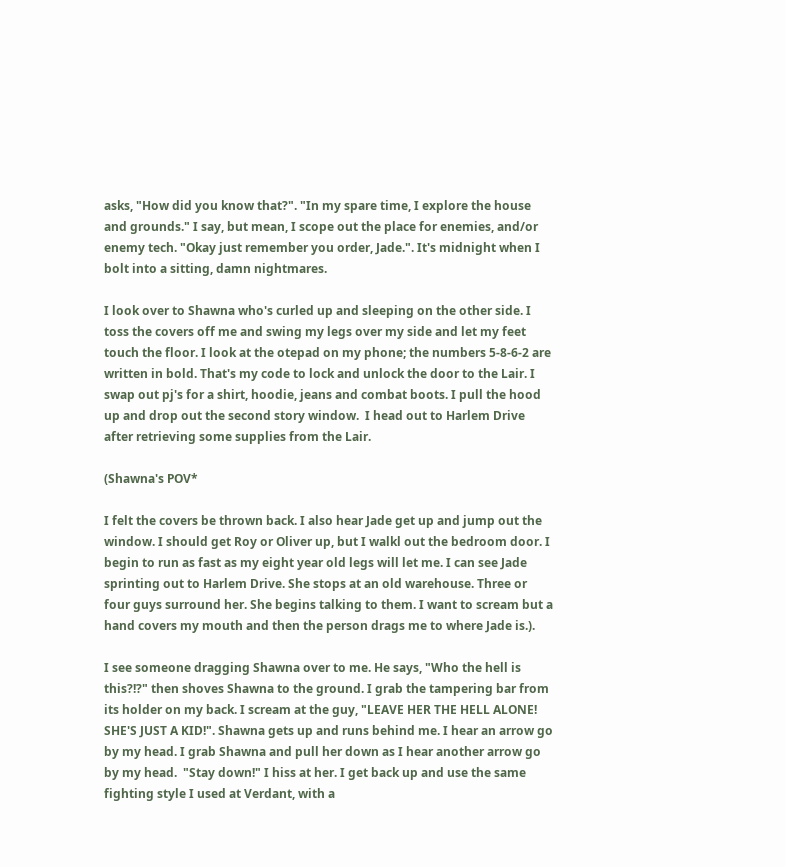asks, "How did you know that?". "In my spare time, I explore the house and grounds." I say, but mean, I scope out the place for enemies, and/or enemy tech. "Okay just remember you order, Jade.". It's midnight when I bolt into a sitting, damn nightmares.

I look over to Shawna who's curled up and sleeping on the other side. I toss the covers off me and swing my legs over my side and let my feet touch the floor. I look at the otepad on my phone; the numbers 5-8-6-2 are written in bold. That's my code to lock and unlock the door to the Lair. I swap out pj's for a shirt, hoodie, jeans and combat boots. I pull the hood up and drop out the second story window.  I head out to Harlem Drive after retrieving some supplies from the Lair.

(Shawna's POV*

I felt the covers be thrown back. I also hear Jade get up and jump out the window. I should get Roy or Oliver up, but I walkl out the bedroom door. I begin to run as fast as my eight year old legs will let me. I can see Jade  sprinting out to Harlem Drive. She stops at an old warehouse. Three or four guys surround her. She begins talking to them. I want to scream but a hand covers my mouth and then the person drags me to where Jade is.).

I see someone dragging Shawna over to me. He says, "Who the hell is this?!?" then shoves Shawna to the ground. I grab the tampering bar from its holder on my back. I scream at the guy, "LEAVE HER THE HELL ALONE! SHE'S JUST A KID!". Shawna gets up and runs behind me. I hear an arrow go by my head. I grab Shawna and pull her down as I hear another arrow go by my head.  "Stay down!" I hiss at her. I get back up and use the same fighting style I used at Verdant, with a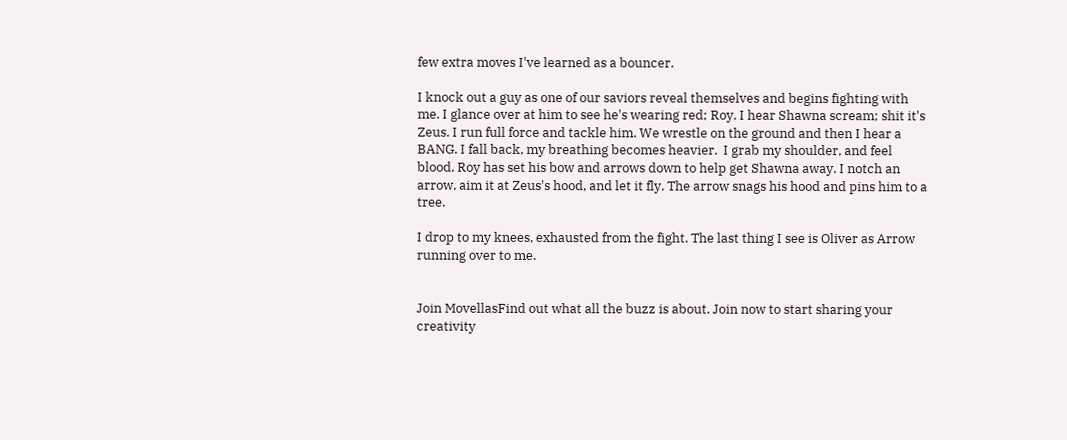few extra moves I've learned as a bouncer.

I knock out a guy as one of our saviors reveal themselves and begins fighting with me. I glance over at him to see he's wearing red; Roy. I hear Shawna scream; shit it's Zeus. I run full force and tackle him. We wrestle on the ground and then I hear a BANG. I fall back, my breathing becomes heavier.  I grab my shoulder, and feel blood. Roy has set his bow and arrows down to help get Shawna away. I notch an arrow, aim it at Zeus's hood, and let it fly. The arrow snags his hood and pins him to a tree.

I drop to my knees, exhausted from the fight. The last thing I see is Oliver as Arrow running over to me.


Join MovellasFind out what all the buzz is about. Join now to start sharing your creativity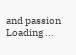and passion
Loading ...